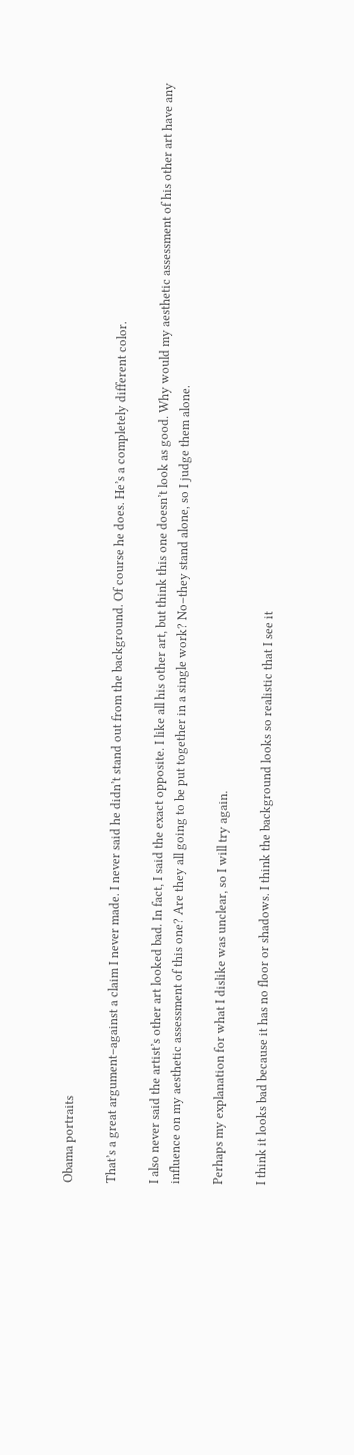Obama portraits

That’s a great argument–against a claim I never made. I never said he didn’t stand out from the background. Of course he does. He’s a completely different color.

I also never said the artist’s other art looked bad. In fact, I said the exact opposite. I like all his other art, but think this one doesn’t look as good. Why would my aesthetic assessment of his other art have any influence on my aesthetic assessment of this one? Are they all going to be put together in a single work? No–they stand alone, so I judge them alone.

Perhaps my explanation for what I dislike was unclear, so I will try again.

I think it looks bad because it has no floor or shadows. I think the background looks so realistic that I see it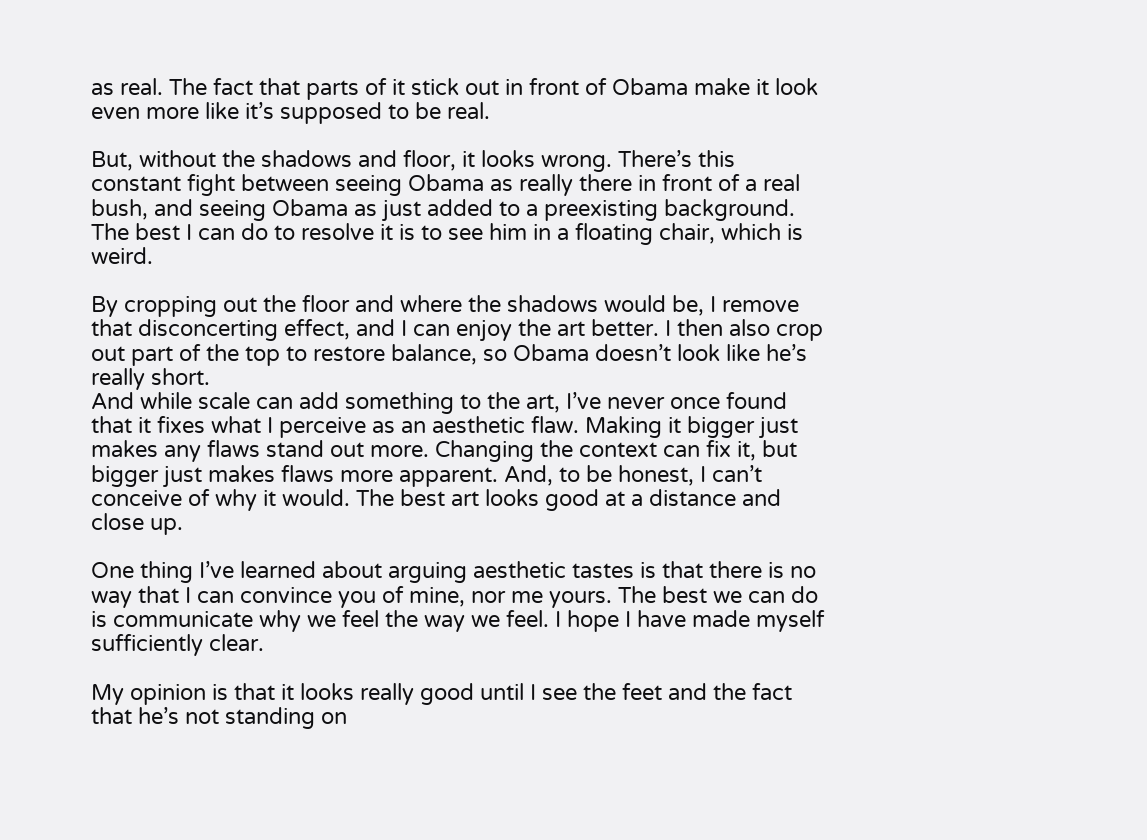as real. The fact that parts of it stick out in front of Obama make it look even more like it’s supposed to be real.

But, without the shadows and floor, it looks wrong. There’s this constant fight between seeing Obama as really there in front of a real bush, and seeing Obama as just added to a preexisting background. The best I can do to resolve it is to see him in a floating chair, which is weird.

By cropping out the floor and where the shadows would be, I remove that disconcerting effect, and I can enjoy the art better. I then also crop out part of the top to restore balance, so Obama doesn’t look like he’s really short.
And while scale can add something to the art, I’ve never once found that it fixes what I perceive as an aesthetic flaw. Making it bigger just makes any flaws stand out more. Changing the context can fix it, but bigger just makes flaws more apparent. And, to be honest, I can’t conceive of why it would. The best art looks good at a distance and close up.

One thing I’ve learned about arguing aesthetic tastes is that there is no way that I can convince you of mine, nor me yours. The best we can do is communicate why we feel the way we feel. I hope I have made myself sufficiently clear.

My opinion is that it looks really good until I see the feet and the fact that he’s not standing on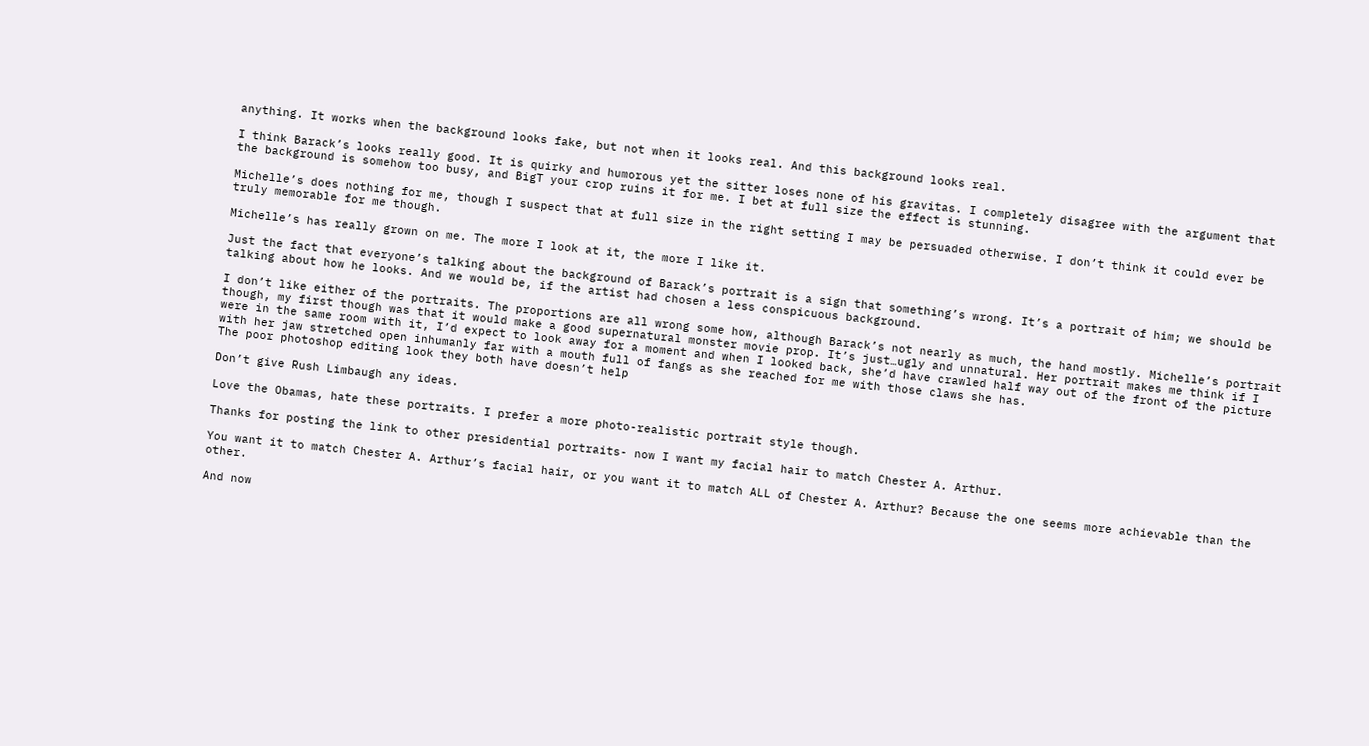anything. It works when the background looks fake, but not when it looks real. And this background looks real.

I think Barack’s looks really good. It is quirky and humorous yet the sitter loses none of his gravitas. I completely disagree with the argument that the background is somehow too busy, and BigT your crop ruins it for me. I bet at full size the effect is stunning.

Michelle’s does nothing for me, though I suspect that at full size in the right setting I may be persuaded otherwise. I don’t think it could ever be truly memorable for me though.

Michelle’s has really grown on me. The more I look at it, the more I like it.

Just the fact that everyone’s talking about the background of Barack’s portrait is a sign that something’s wrong. It’s a portrait of him; we should be talking about how he looks. And we would be, if the artist had chosen a less conspicuous background.

I don’t like either of the portraits. The proportions are all wrong some how, although Barack’s not nearly as much, the hand mostly. Michelle’s portrait though, my first though was that it would make a good supernatural monster movie prop. It’s just…ugly and unnatural. Her portrait makes me think if I were in the same room with it, I’d expect to look away for a moment and when I looked back, she’d have crawled half way out of the front of the picture with her jaw stretched open inhumanly far with a mouth full of fangs as she reached for me with those claws she has.
The poor photoshop editing look they both have doesn’t help

Don’t give Rush Limbaugh any ideas.

Love the Obamas, hate these portraits. I prefer a more photo-realistic portrait style though.

Thanks for posting the link to other presidential portraits- now I want my facial hair to match Chester A. Arthur.

You want it to match Chester A. Arthur’s facial hair, or you want it to match ALL of Chester A. Arthur? Because the one seems more achievable than the other.

And now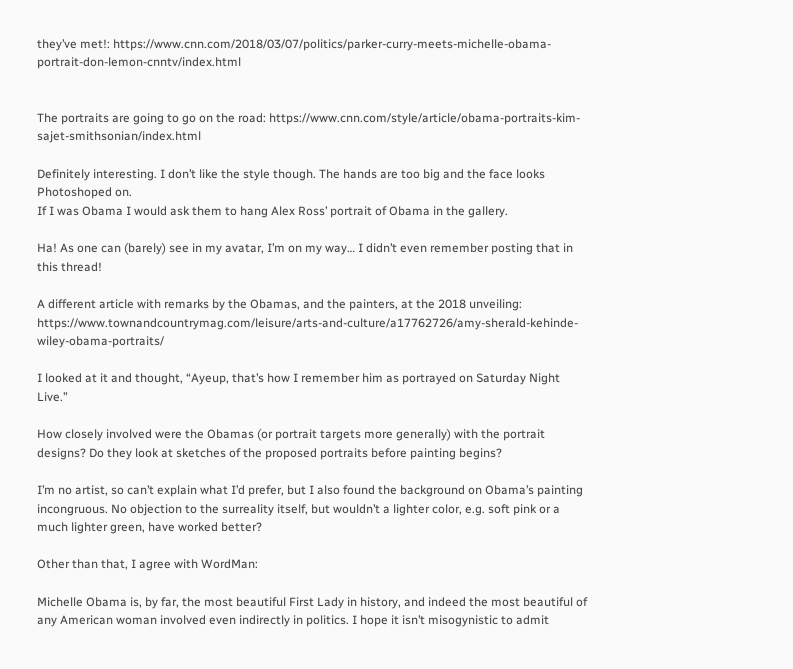they’ve met!: https://www.cnn.com/2018/03/07/politics/parker-curry-meets-michelle-obama-portrait-don-lemon-cnntv/index.html


The portraits are going to go on the road: https://www.cnn.com/style/article/obama-portraits-kim-sajet-smithsonian/index.html

Definitely interesting. I don’t like the style though. The hands are too big and the face looks Photoshoped on.
If I was Obama I would ask them to hang Alex Ross’ portrait of Obama in the gallery.

Ha! As one can (barely) see in my avatar, I’m on my way… I didn’t even remember posting that in this thread!

A different article with remarks by the Obamas, and the painters, at the 2018 unveiling: https://www.townandcountrymag.com/leisure/arts-and-culture/a17762726/amy-sherald-kehinde-wiley-obama-portraits/

I looked at it and thought, “Ayeup, that’s how I remember him as portrayed on Saturday Night Live.”

How closely involved were the Obamas (or portrait targets more generally) with the portrait designs? Do they look at sketches of the proposed portraits before painting begins?

I’m no artist, so can’t explain what I’d prefer, but I also found the background on Obama’s painting incongruous. No objection to the surreality itself, but wouldn’t a lighter color, e.g. soft pink or a much lighter green, have worked better?

Other than that, I agree with WordMan:

Michelle Obama is, by far, the most beautiful First Lady in history, and indeed the most beautiful of any American woman involved even indirectly in politics. I hope it isn’t misogynistic to admit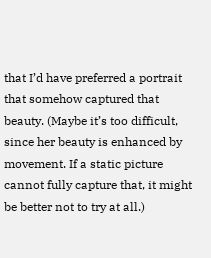that I’d have preferred a portrait that somehow captured that beauty. (Maybe it’s too difficult, since her beauty is enhanced by movement. If a static picture cannot fully capture that, it might be better not to try at all.)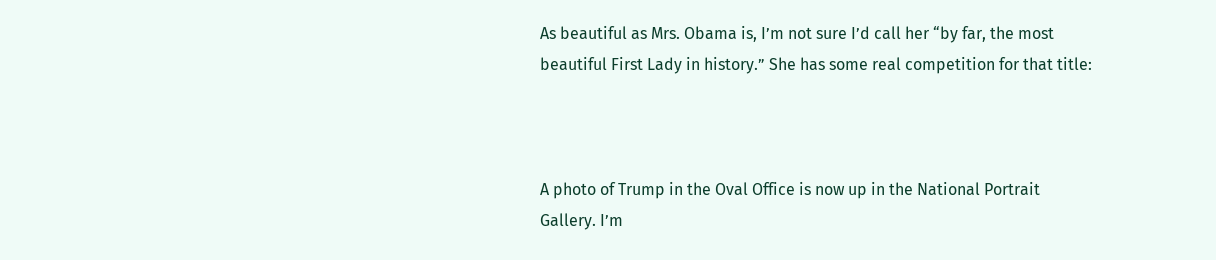As beautiful as Mrs. Obama is, I’m not sure I’d call her “by far, the most beautiful First Lady in history.” She has some real competition for that title:



A photo of Trump in the Oval Office is now up in the National Portrait Gallery. I’m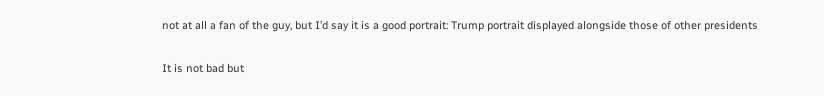not at all a fan of the guy, but I’d say it is a good portrait: Trump portrait displayed alongside those of other presidents

It is not bad but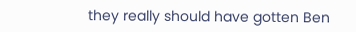they really should have gotten Ben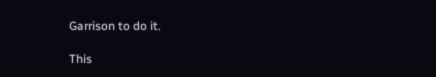Garrison to do it.

This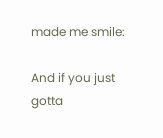made me smile:

And if you just gotta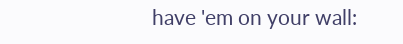have 'em on your wall: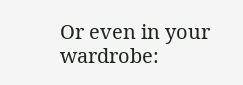Or even in your wardrobe: